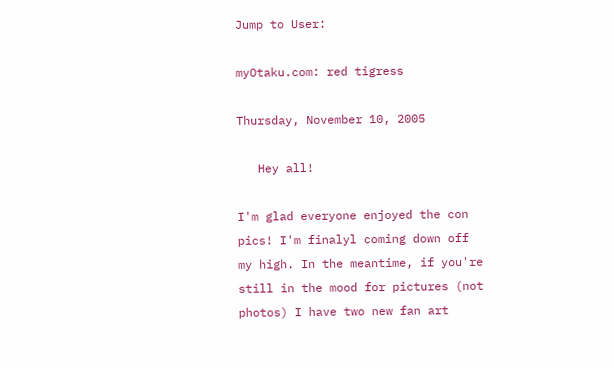Jump to User:

myOtaku.com: red tigress

Thursday, November 10, 2005

   Hey all!

I'm glad everyone enjoyed the con pics! I'm finalyl coming down off my high. In the meantime, if you're still in the mood for pictures (not photos) I have two new fan art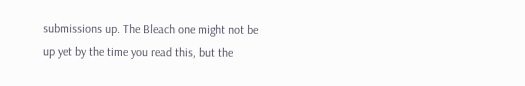submissions up. The Bleach one might not be up yet by the time you read this, but the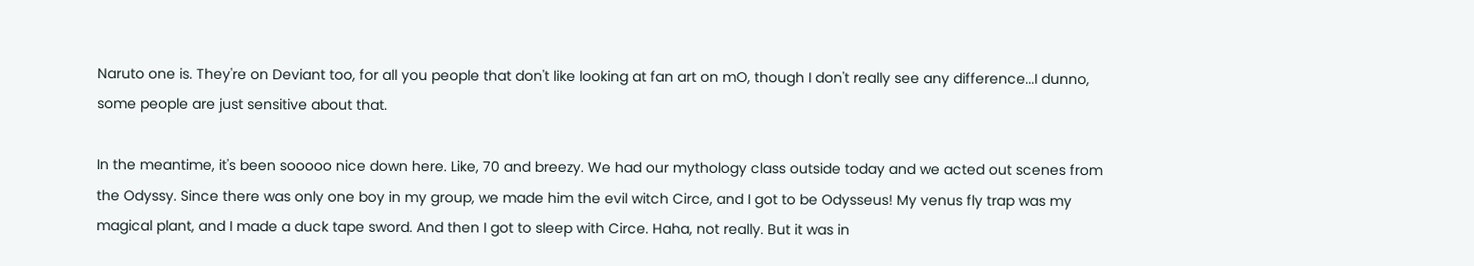Naruto one is. They're on Deviant too, for all you people that don't like looking at fan art on mO, though I don't really see any difference...I dunno, some people are just sensitive about that.

In the meantime, it's been sooooo nice down here. Like, 70 and breezy. We had our mythology class outside today and we acted out scenes from the Odyssy. Since there was only one boy in my group, we made him the evil witch Circe, and I got to be Odysseus! My venus fly trap was my magical plant, and I made a duck tape sword. And then I got to sleep with Circe. Haha, not really. But it was in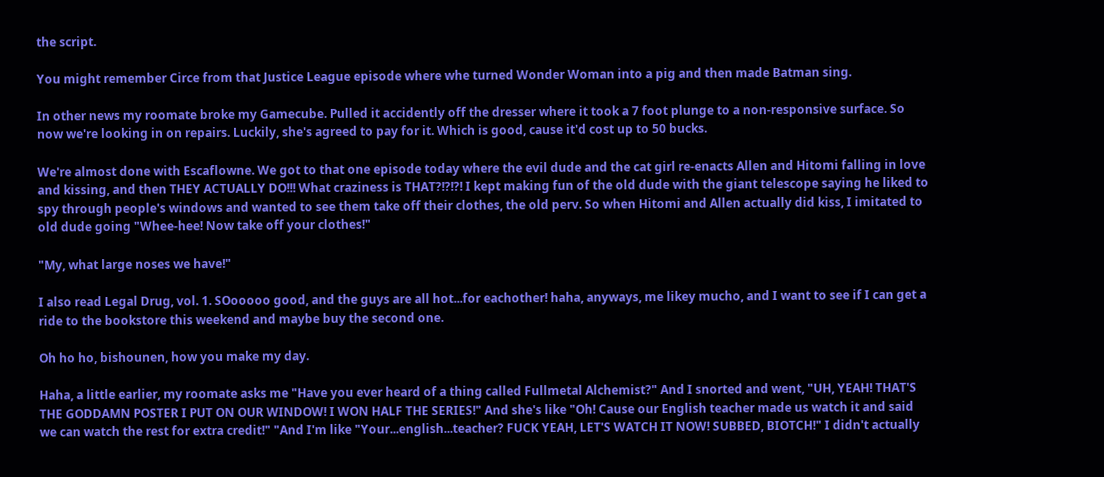the script.

You might remember Circe from that Justice League episode where whe turned Wonder Woman into a pig and then made Batman sing.

In other news my roomate broke my Gamecube. Pulled it accidently off the dresser where it took a 7 foot plunge to a non-responsive surface. So now we're looking in on repairs. Luckily, she's agreed to pay for it. Which is good, cause it'd cost up to 50 bucks.

We're almost done with Escaflowne. We got to that one episode today where the evil dude and the cat girl re-enacts Allen and Hitomi falling in love and kissing, and then THEY ACTUALLY DO!!! What craziness is THAT?!?!?! I kept making fun of the old dude with the giant telescope saying he liked to spy through people's windows and wanted to see them take off their clothes, the old perv. So when Hitomi and Allen actually did kiss, I imitated to old dude going "Whee-hee! Now take off your clothes!"

"My, what large noses we have!"

I also read Legal Drug, vol. 1. SOooooo good, and the guys are all hot...for eachother! haha, anyways, me likey mucho, and I want to see if I can get a ride to the bookstore this weekend and maybe buy the second one.

Oh ho ho, bishounen, how you make my day.

Haha, a little earlier, my roomate asks me "Have you ever heard of a thing called Fullmetal Alchemist?" And I snorted and went, "UH, YEAH! THAT'S THE GODDAMN POSTER I PUT ON OUR WINDOW! I WON HALF THE SERIES!" And she's like "Oh! Cause our English teacher made us watch it and said we can watch the rest for extra credit!" "And I'm like "Your...english...teacher? FUCK YEAH, LET'S WATCH IT NOW! SUBBED, BIOTCH!" I didn't actually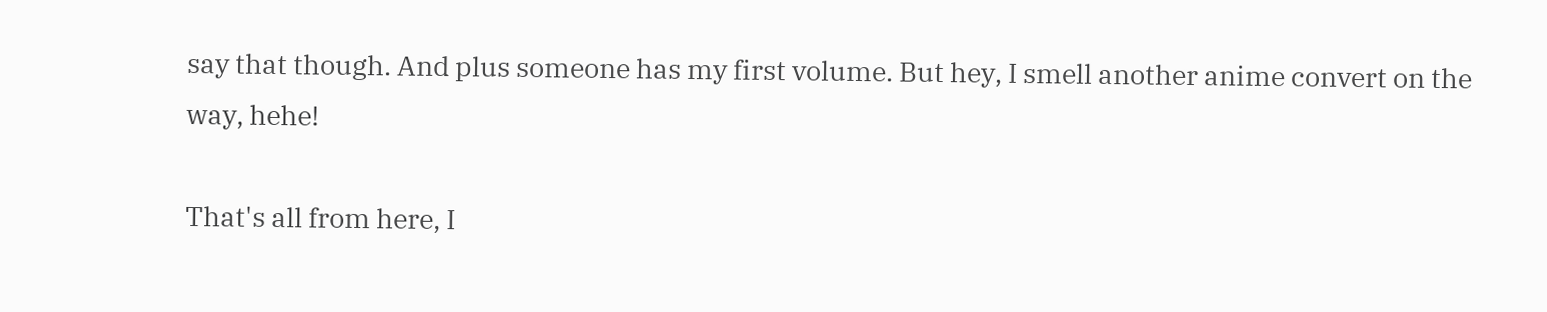say that though. And plus someone has my first volume. But hey, I smell another anime convert on the way, hehe!

That's all from here, I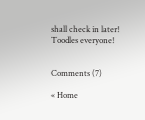shall check in later! Toodles everyone!


Comments (7)

« Home